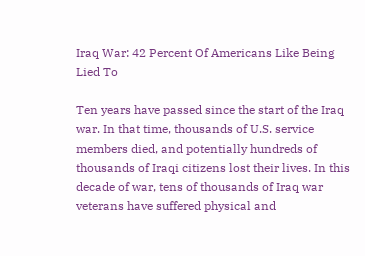Iraq War: 42 Percent Of Americans Like Being Lied To

Ten years have passed since the start of the Iraq war. In that time, thousands of U.S. service members died, and potentially hundreds of thousands of Iraqi citizens lost their lives. In this decade of war, tens of thousands of Iraq war veterans have suffered physical and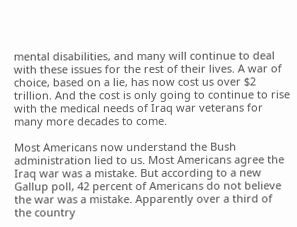mental disabilities, and many will continue to deal with these issues for the rest of their lives. A war of choice, based on a lie, has now cost us over $2 trillion. And the cost is only going to continue to rise with the medical needs of Iraq war veterans for many more decades to come.

Most Americans now understand the Bush administration lied to us. Most Americans agree the Iraq war was a mistake. But according to a new Gallup poll, 42 percent of Americans do not believe the war was a mistake. Apparently over a third of the country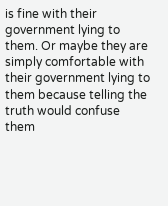is fine with their government lying to them. Or maybe they are simply comfortable with their government lying to them because telling the truth would confuse them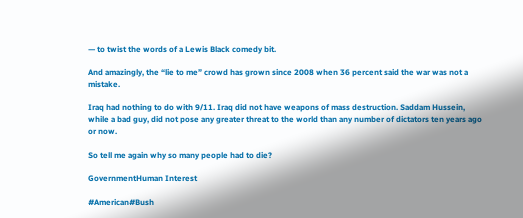— to twist the words of a Lewis Black comedy bit.

And amazingly, the “lie to me” crowd has grown since 2008 when 36 percent said the war was not a mistake.

Iraq had nothing to do with 9/11. Iraq did not have weapons of mass destruction. Saddam Hussein, while a bad guy, did not pose any greater threat to the world than any number of dictators ten years ago or now.

So tell me again why so many people had to die?

GovernmentHuman Interest

#American#Bush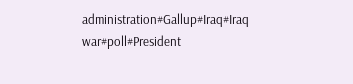administration#Gallup#Iraq#Iraq war#poll#President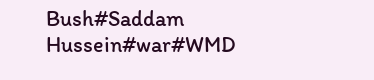Bush#Saddam Hussein#war#WMD